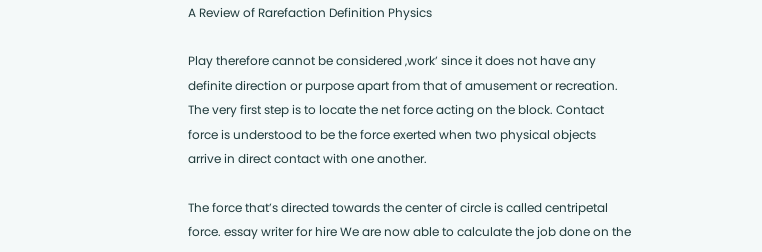A Review of Rarefaction Definition Physics

Play therefore cannot be considered ‚work’ since it does not have any definite direction or purpose apart from that of amusement or recreation. The very first step is to locate the net force acting on the block. Contact force is understood to be the force exerted when two physical objects arrive in direct contact with one another.

The force that’s directed towards the center of circle is called centripetal force. essay writer for hire We are now able to calculate the job done on the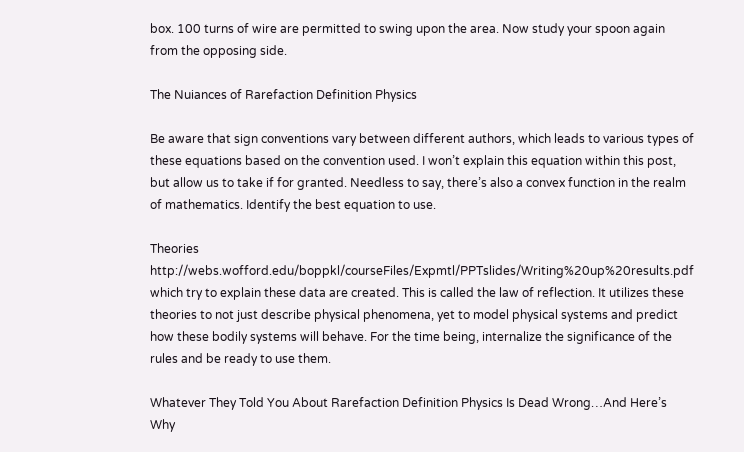box. 100 turns of wire are permitted to swing upon the area. Now study your spoon again from the opposing side.

The Nuiances of Rarefaction Definition Physics

Be aware that sign conventions vary between different authors, which leads to various types of these equations based on the convention used. I won’t explain this equation within this post, but allow us to take if for granted. Needless to say, there’s also a convex function in the realm of mathematics. Identify the best equation to use.

Theories http://webs.wofford.edu/boppkl/courseFiles/Expmtl/PPTslides/Writing%20up%20results.pdf which try to explain these data are created. This is called the law of reflection. It utilizes these theories to not just describe physical phenomena, yet to model physical systems and predict how these bodily systems will behave. For the time being, internalize the significance of the rules and be ready to use them.

Whatever They Told You About Rarefaction Definition Physics Is Dead Wrong…And Here’s Why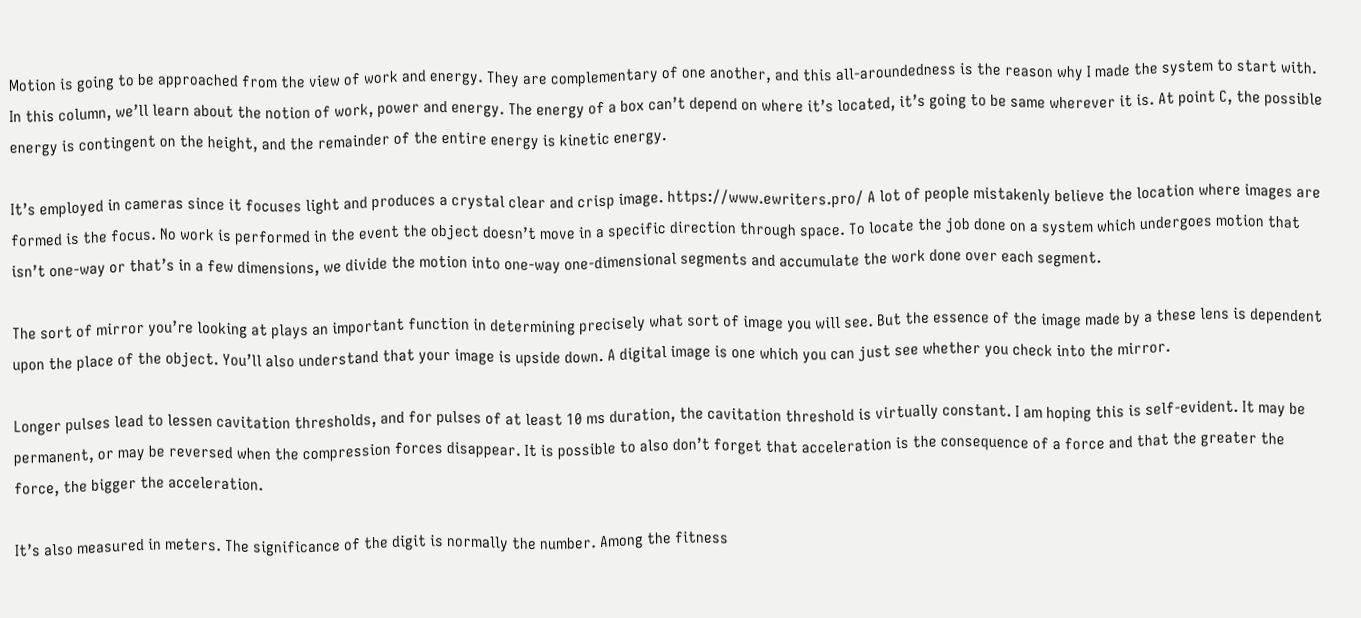Motion is going to be approached from the view of work and energy. They are complementary of one another, and this all-aroundedness is the reason why I made the system to start with. In this column, we’ll learn about the notion of work, power and energy. The energy of a box can’t depend on where it’s located, it’s going to be same wherever it is. At point C, the possible energy is contingent on the height, and the remainder of the entire energy is kinetic energy.

It’s employed in cameras since it focuses light and produces a crystal clear and crisp image. https://www.ewriters.pro/ A lot of people mistakenly believe the location where images are formed is the focus. No work is performed in the event the object doesn’t move in a specific direction through space. To locate the job done on a system which undergoes motion that isn’t one-way or that’s in a few dimensions, we divide the motion into one-way one-dimensional segments and accumulate the work done over each segment.

The sort of mirror you’re looking at plays an important function in determining precisely what sort of image you will see. But the essence of the image made by a these lens is dependent upon the place of the object. You’ll also understand that your image is upside down. A digital image is one which you can just see whether you check into the mirror.

Longer pulses lead to lessen cavitation thresholds, and for pulses of at least 10 ms duration, the cavitation threshold is virtually constant. I am hoping this is self-evident. It may be permanent, or may be reversed when the compression forces disappear. It is possible to also don’t forget that acceleration is the consequence of a force and that the greater the force, the bigger the acceleration.

It’s also measured in meters. The significance of the digit is normally the number. Among the fitness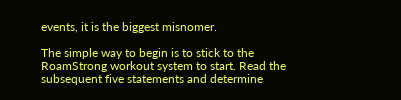events, it is the biggest misnomer.

The simple way to begin is to stick to the RoamStrong workout system to start. Read the subsequent five statements and determine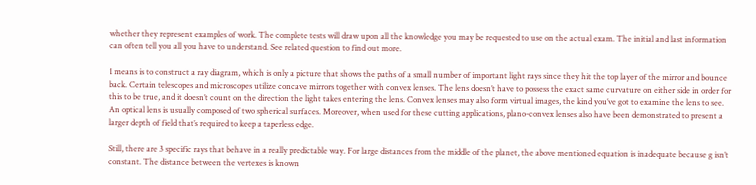whether they represent examples of work. The complete tests will draw upon all the knowledge you may be requested to use on the actual exam. The initial and last information can often tell you all you have to understand. See related question to find out more.

1 means is to construct a ray diagram, which is only a picture that shows the paths of a small number of important light rays since they hit the top layer of the mirror and bounce back. Certain telescopes and microscopes utilize concave mirrors together with convex lenses. The lens doesn’t have to possess the exact same curvature on either side in order for this to be true, and it doesn’t count on the direction the light takes entering the lens. Convex lenses may also form virtual images, the kind you’ve got to examine the lens to see. An optical lens is usually composed of two spherical surfaces. Moreover, when used for these cutting applications, plano-convex lenses also have been demonstrated to present a larger depth of field that’s required to keep a taperless edge.

Still, there are 3 specific rays that behave in a really predictable way. For large distances from the middle of the planet, the above mentioned equation is inadequate because g isn’t constant. The distance between the vertexes is known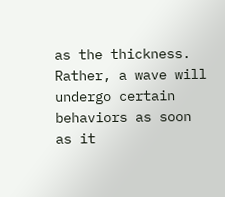as the thickness. Rather, a wave will undergo certain behaviors as soon as it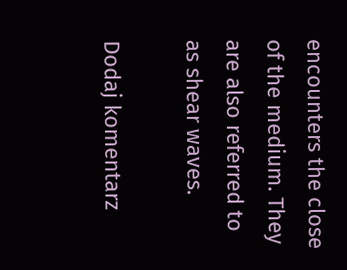encounters the close of the medium. They are also referred to as shear waves.

Dodaj komentarz